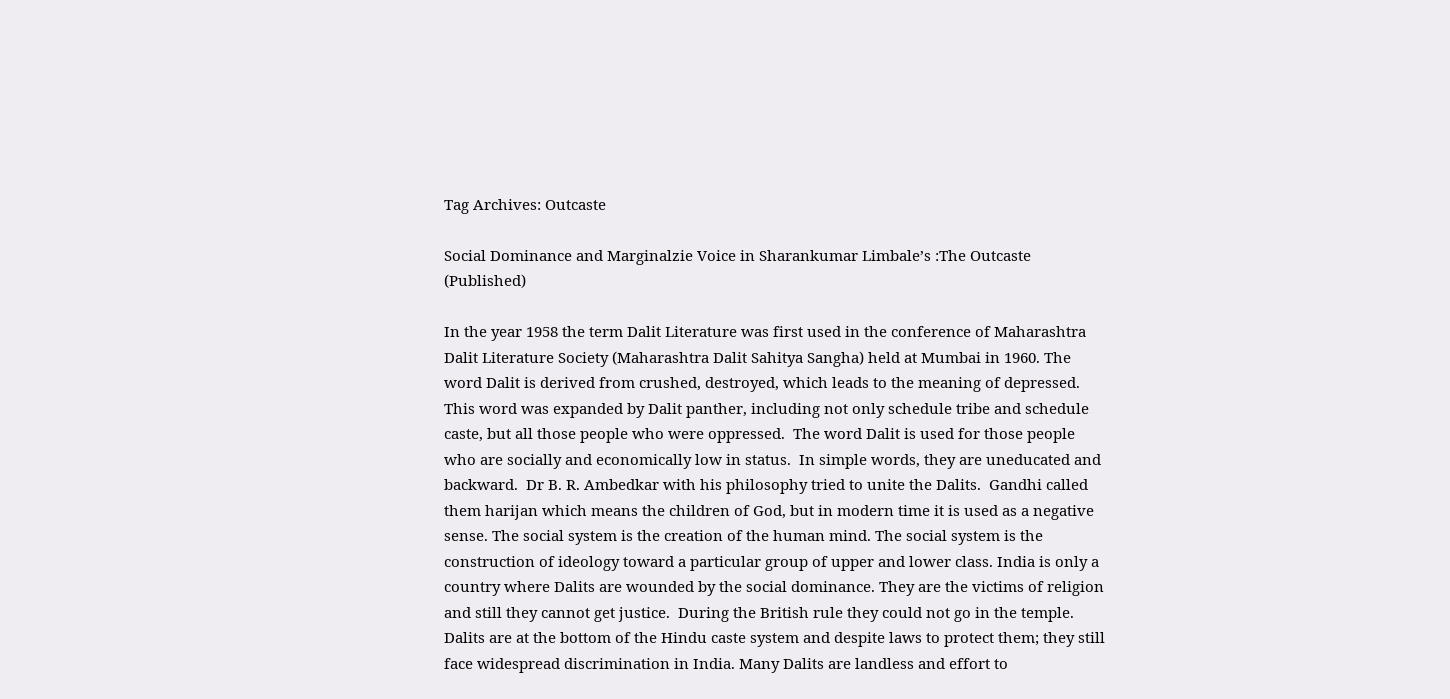Tag Archives: Outcaste

Social Dominance and Marginalzie Voice in Sharankumar Limbale’s :The Outcaste (Published)

In the year 1958 the term Dalit Literature was first used in the conference of Maharashtra Dalit Literature Society (Maharashtra Dalit Sahitya Sangha) held at Mumbai in 1960. The word Dalit is derived from crushed, destroyed, which leads to the meaning of depressed. This word was expanded by Dalit panther, including not only schedule tribe and schedule caste, but all those people who were oppressed.  The word Dalit is used for those people who are socially and economically low in status.  In simple words, they are uneducated and backward.  Dr B. R. Ambedkar with his philosophy tried to unite the Dalits.  Gandhi called them harijan which means the children of God, but in modern time it is used as a negative sense. The social system is the creation of the human mind. The social system is the construction of ideology toward a particular group of upper and lower class. India is only a country where Dalits are wounded by the social dominance. They are the victims of religion and still they cannot get justice.  During the British rule they could not go in the temple. Dalits are at the bottom of the Hindu caste system and despite laws to protect them; they still face widespread discrimination in India. Many Dalits are landless and effort to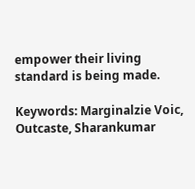empower their living standard is being made.

Keywords: Marginalzie Voic, Outcaste, Sharankumar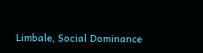Limbale, Social Dominance